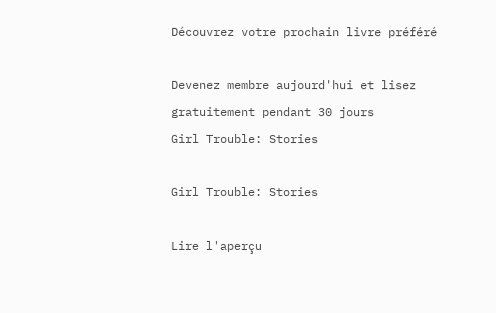Découvrez votre prochain livre préféré

Devenez membre aujourd'hui et lisez gratuitement pendant 30 jours
Girl Trouble: Stories

Girl Trouble: Stories

Lire l'aperçu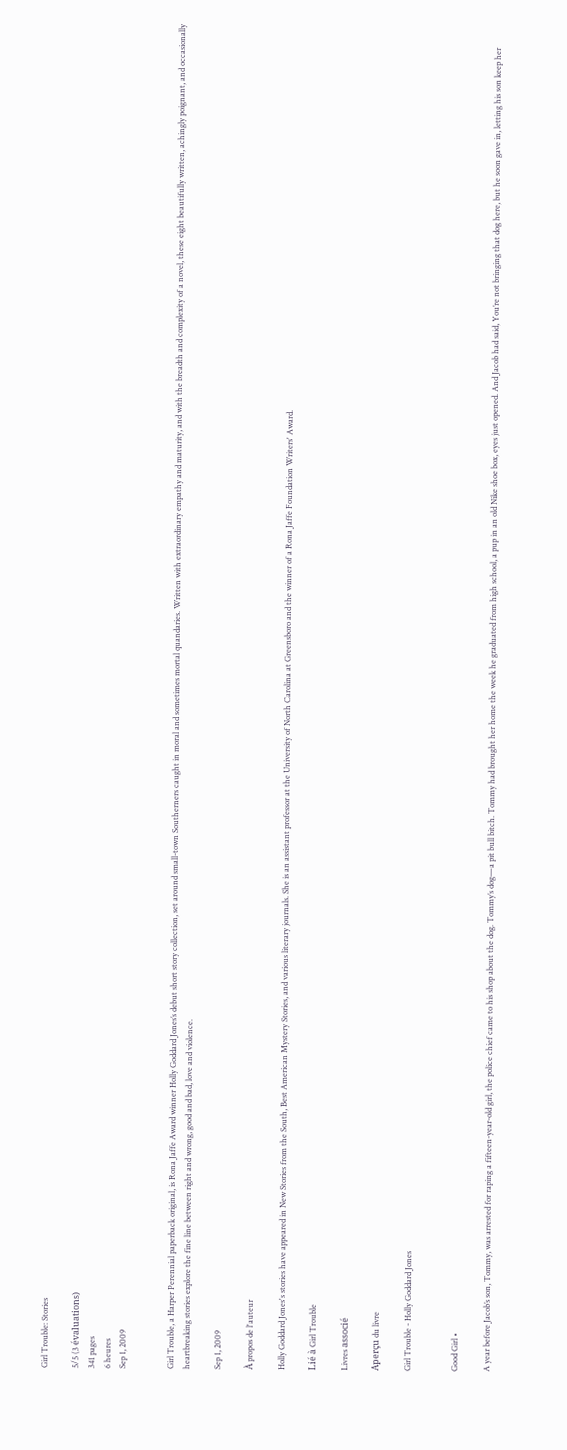Girl Trouble: Stories

5/5 (3 évaluations)
341 pages
6 heures
Sep 1, 2009


Girl Trouble, a Harper Perennial paperback original, is Rona Jaffe Award winner Holly Goddard Jones’s debut short story collection, set around small-town Southerners caught in moral and sometimes mortal quandaries. Written with extraordinary empathy and maturity, and with the breadth and complexity of a novel, these eight beautifully written, achingly poignant, and occasionally heartbreaking stories explore the fine line between right and wrong, good and bad, love and violence.

Sep 1, 2009

À propos de l'auteur

Holly Goddard Jones's stories have appeared in New Stories from the South, Best American Mystery Stories, and various literary journals. She is an assistant professor at the University of North Carolina at Greensboro and the winner of a Rona Jaffe Foundation Writers' Award.

Lié à Girl Trouble

Livres associé

Aperçu du livre

Girl Trouble - Holly Goddard Jones


Good Girl •

A year before Jacob’s son, Tommy, was arrested for raping a fifteen-year-old girl, the police chief came to his shop about the dog. Tommy’s dog—a pit bull bitch. Tommy had brought her home the week he graduated from high school, a pup in an old Nike shoe box, eyes just opened. And Jacob had said, You’re not bringing that dog here, but he soon gave in, letting his son keep her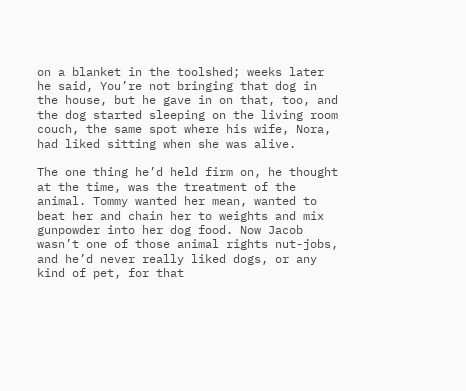on a blanket in the toolshed; weeks later he said, You’re not bringing that dog in the house, but he gave in on that, too, and the dog started sleeping on the living room couch, the same spot where his wife, Nora, had liked sitting when she was alive.

The one thing he’d held firm on, he thought at the time, was the treatment of the animal. Tommy wanted her mean, wanted to beat her and chain her to weights and mix gunpowder into her dog food. Now Jacob wasn’t one of those animal rights nut-jobs, and he’d never really liked dogs, or any kind of pet, for that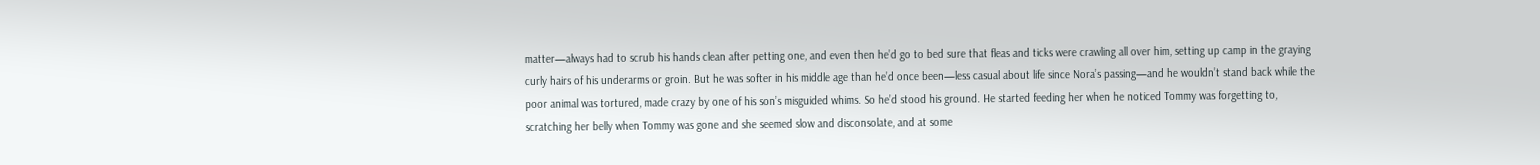matter—always had to scrub his hands clean after petting one, and even then he’d go to bed sure that fleas and ticks were crawling all over him, setting up camp in the graying curly hairs of his underarms or groin. But he was softer in his middle age than he’d once been—less casual about life since Nora’s passing—and he wouldn’t stand back while the poor animal was tortured, made crazy by one of his son’s misguided whims. So he’d stood his ground. He started feeding her when he noticed Tommy was forgetting to, scratching her belly when Tommy was gone and she seemed slow and disconsolate, and at some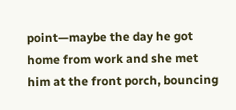point—maybe the day he got home from work and she met him at the front porch, bouncing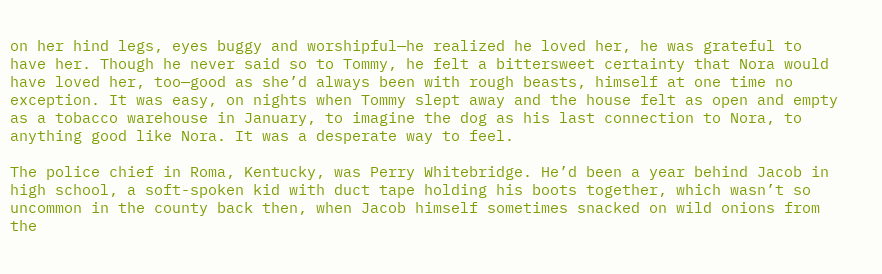on her hind legs, eyes buggy and worshipful—he realized he loved her, he was grateful to have her. Though he never said so to Tommy, he felt a bittersweet certainty that Nora would have loved her, too—good as she’d always been with rough beasts, himself at one time no exception. It was easy, on nights when Tommy slept away and the house felt as open and empty as a tobacco warehouse in January, to imagine the dog as his last connection to Nora, to anything good like Nora. It was a desperate way to feel.

The police chief in Roma, Kentucky, was Perry Whitebridge. He’d been a year behind Jacob in high school, a soft-spoken kid with duct tape holding his boots together, which wasn’t so uncommon in the county back then, when Jacob himself sometimes snacked on wild onions from the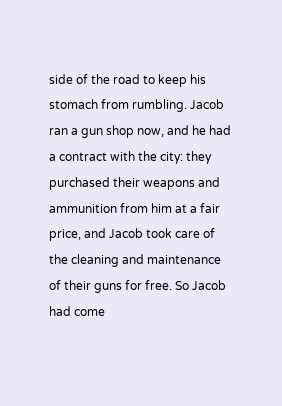side of the road to keep his stomach from rumbling. Jacob ran a gun shop now, and he had a contract with the city: they purchased their weapons and ammunition from him at a fair price, and Jacob took care of the cleaning and maintenance of their guns for free. So Jacob had come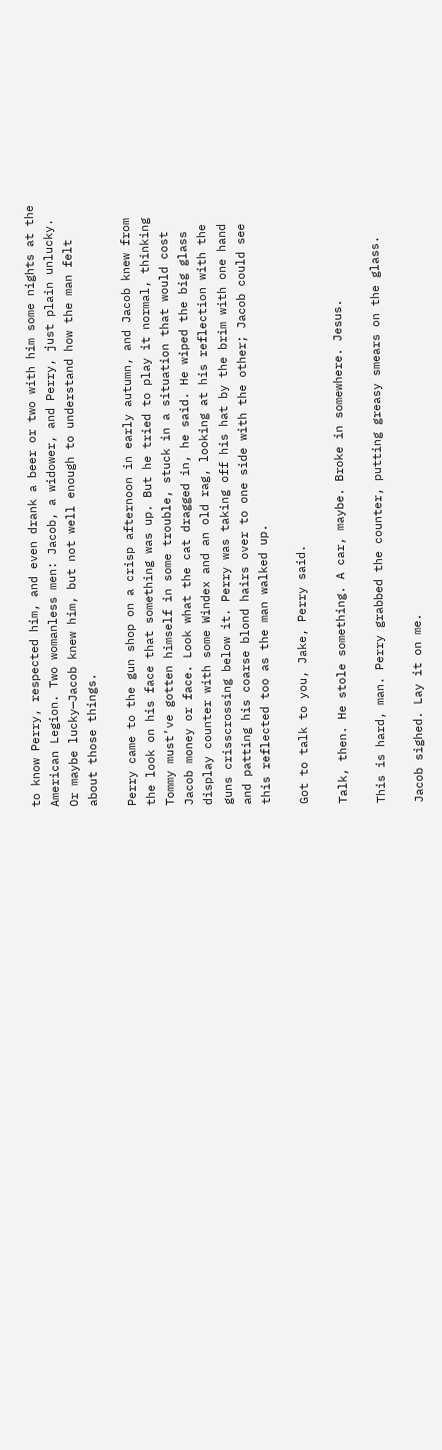to know Perry, respected him, and even drank a beer or two with him some nights at the American Legion. Two womanless men: Jacob, a widower, and Perry, just plain unlucky. Or maybe lucky—Jacob knew him, but not well enough to understand how the man felt about those things.

Perry came to the gun shop on a crisp afternoon in early autumn, and Jacob knew from the look on his face that something was up. But he tried to play it normal, thinking Tommy must’ve gotten himself in some trouble, stuck in a situation that would cost Jacob money or face. Look what the cat dragged in, he said. He wiped the big glass display counter with some Windex and an old rag, looking at his reflection with the guns crisscrossing below it. Perry was taking off his hat by the brim with one hand and patting his coarse blond hairs over to one side with the other; Jacob could see this reflected too as the man walked up.

Got to talk to you, Jake, Perry said.

Talk, then. He stole something. A car, maybe. Broke in somewhere. Jesus.

This is hard, man. Perry grabbed the counter, putting greasy smears on the glass.

Jacob sighed. Lay it on me.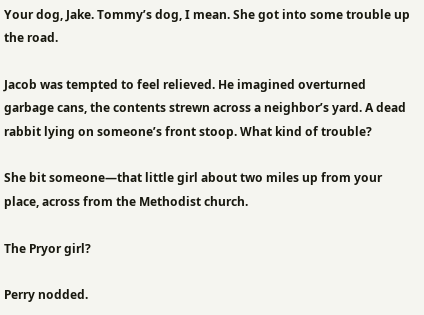Your dog, Jake. Tommy’s dog, I mean. She got into some trouble up the road.

Jacob was tempted to feel relieved. He imagined overturned garbage cans, the contents strewn across a neighbor’s yard. A dead rabbit lying on someone’s front stoop. What kind of trouble?

She bit someone—that little girl about two miles up from your place, across from the Methodist church.

The Pryor girl?

Perry nodded.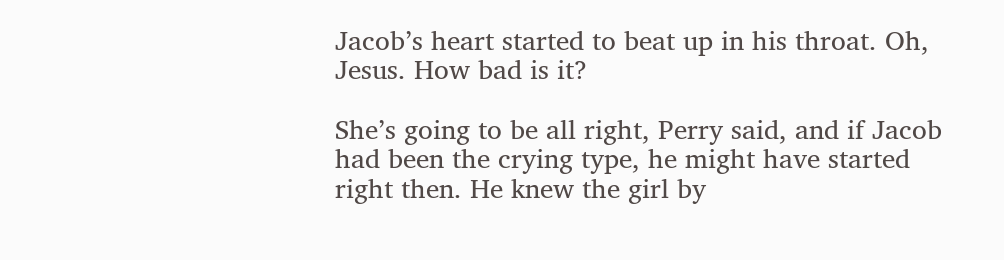Jacob’s heart started to beat up in his throat. Oh, Jesus. How bad is it?

She’s going to be all right, Perry said, and if Jacob had been the crying type, he might have started right then. He knew the girl by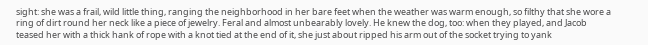sight: she was a frail, wild little thing, ranging the neighborhood in her bare feet when the weather was warm enough, so filthy that she wore a ring of dirt round her neck like a piece of jewelry. Feral and almost unbearably lovely. He knew the dog, too: when they played, and Jacob teased her with a thick hank of rope with a knot tied at the end of it, she just about ripped his arm out of the socket trying to yank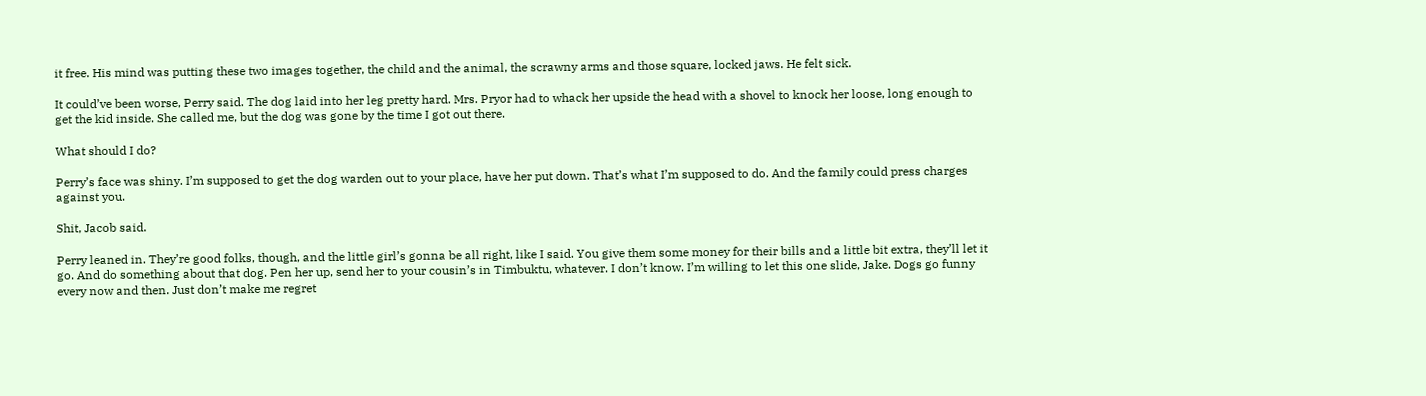it free. His mind was putting these two images together, the child and the animal, the scrawny arms and those square, locked jaws. He felt sick.

It could’ve been worse, Perry said. The dog laid into her leg pretty hard. Mrs. Pryor had to whack her upside the head with a shovel to knock her loose, long enough to get the kid inside. She called me, but the dog was gone by the time I got out there.

What should I do?

Perry’s face was shiny. I’m supposed to get the dog warden out to your place, have her put down. That’s what I’m supposed to do. And the family could press charges against you.

Shit, Jacob said.

Perry leaned in. They’re good folks, though, and the little girl’s gonna be all right, like I said. You give them some money for their bills and a little bit extra, they’ll let it go. And do something about that dog. Pen her up, send her to your cousin’s in Timbuktu, whatever. I don’t know. I’m willing to let this one slide, Jake. Dogs go funny every now and then. Just don’t make me regret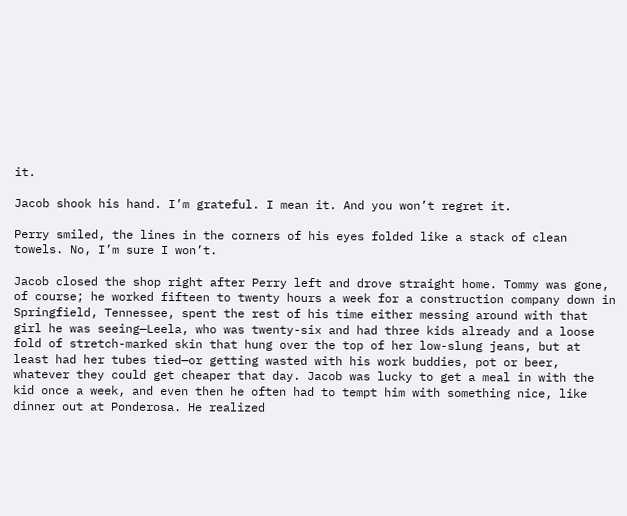it.

Jacob shook his hand. I’m grateful. I mean it. And you won’t regret it.

Perry smiled, the lines in the corners of his eyes folded like a stack of clean towels. No, I’m sure I won’t.

Jacob closed the shop right after Perry left and drove straight home. Tommy was gone, of course; he worked fifteen to twenty hours a week for a construction company down in Springfield, Tennessee, spent the rest of his time either messing around with that girl he was seeing—Leela, who was twenty-six and had three kids already and a loose fold of stretch-marked skin that hung over the top of her low-slung jeans, but at least had her tubes tied—or getting wasted with his work buddies, pot or beer, whatever they could get cheaper that day. Jacob was lucky to get a meal in with the kid once a week, and even then he often had to tempt him with something nice, like dinner out at Ponderosa. He realized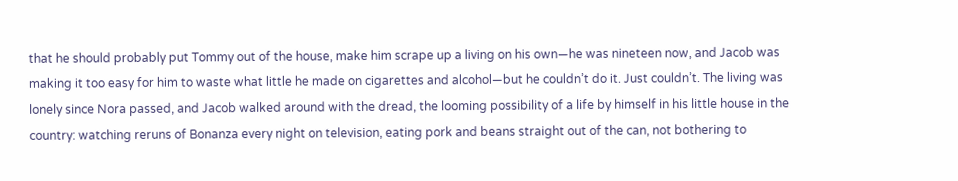that he should probably put Tommy out of the house, make him scrape up a living on his own—he was nineteen now, and Jacob was making it too easy for him to waste what little he made on cigarettes and alcohol—but he couldn’t do it. Just couldn’t. The living was lonely since Nora passed, and Jacob walked around with the dread, the looming possibility of a life by himself in his little house in the country: watching reruns of Bonanza every night on television, eating pork and beans straight out of the can, not bothering to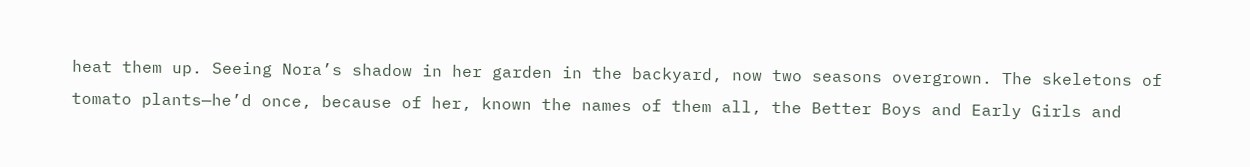heat them up. Seeing Nora’s shadow in her garden in the backyard, now two seasons overgrown. The skeletons of tomato plants—he’d once, because of her, known the names of them all, the Better Boys and Early Girls and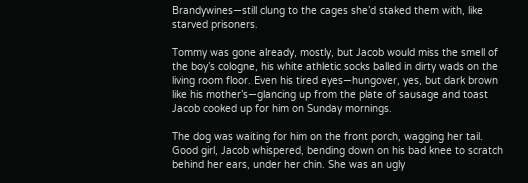Brandywines—still clung to the cages she’d staked them with, like starved prisoners.

Tommy was gone already, mostly, but Jacob would miss the smell of the boy’s cologne, his white athletic socks balled in dirty wads on the living room floor. Even his tired eyes—hungover, yes, but dark brown like his mother’s—glancing up from the plate of sausage and toast Jacob cooked up for him on Sunday mornings.

The dog was waiting for him on the front porch, wagging her tail. Good girl, Jacob whispered, bending down on his bad knee to scratch behind her ears, under her chin. She was an ugly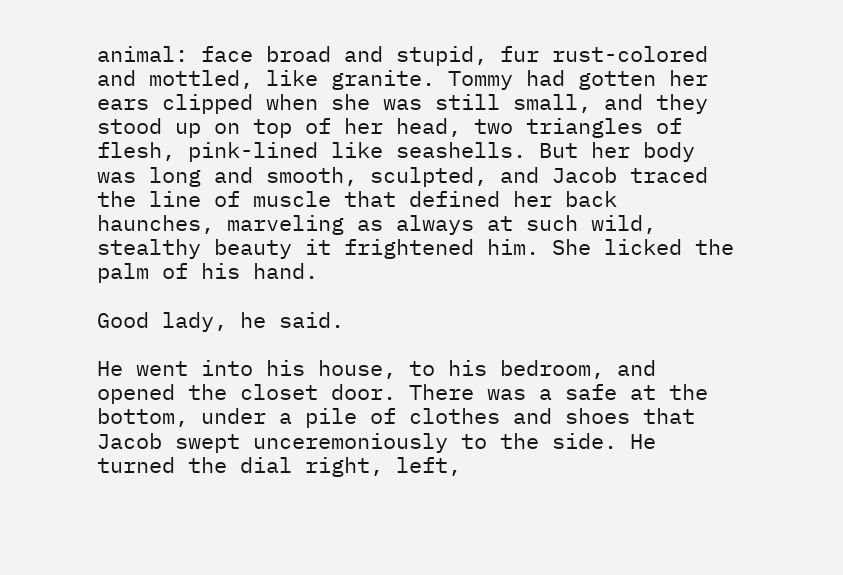animal: face broad and stupid, fur rust-colored and mottled, like granite. Tommy had gotten her ears clipped when she was still small, and they stood up on top of her head, two triangles of flesh, pink-lined like seashells. But her body was long and smooth, sculpted, and Jacob traced the line of muscle that defined her back haunches, marveling as always at such wild, stealthy beauty it frightened him. She licked the palm of his hand.

Good lady, he said.

He went into his house, to his bedroom, and opened the closet door. There was a safe at the bottom, under a pile of clothes and shoes that Jacob swept unceremoniously to the side. He turned the dial right, left,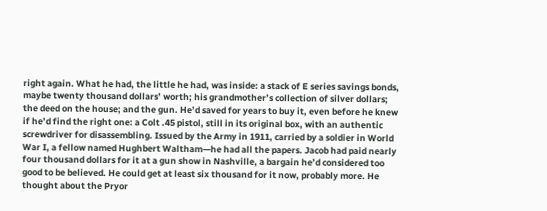right again. What he had, the little he had, was inside: a stack of E series savings bonds, maybe twenty thousand dollars’ worth; his grandmother’s collection of silver dollars; the deed on the house; and the gun. He’d saved for years to buy it, even before he knew if he’d find the right one: a Colt .45 pistol, still in its original box, with an authentic screwdriver for disassembling. Issued by the Army in 1911, carried by a soldier in World War I, a fellow named Hughbert Waltham—he had all the papers. Jacob had paid nearly four thousand dollars for it at a gun show in Nashville, a bargain he’d considered too good to be believed. He could get at least six thousand for it now, probably more. He thought about the Pryor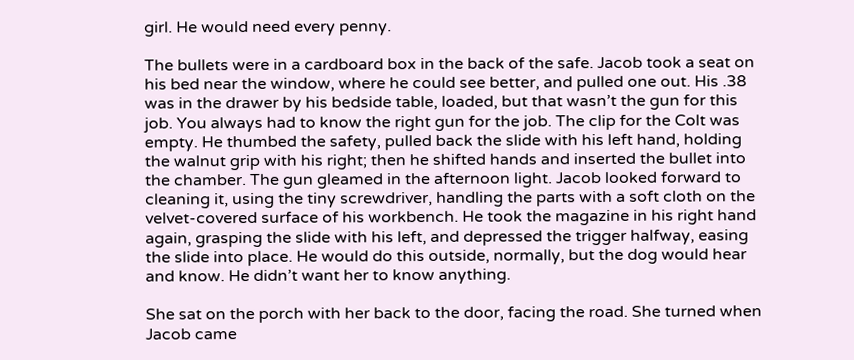girl. He would need every penny.

The bullets were in a cardboard box in the back of the safe. Jacob took a seat on his bed near the window, where he could see better, and pulled one out. His .38 was in the drawer by his bedside table, loaded, but that wasn’t the gun for this job. You always had to know the right gun for the job. The clip for the Colt was empty. He thumbed the safety, pulled back the slide with his left hand, holding the walnut grip with his right; then he shifted hands and inserted the bullet into the chamber. The gun gleamed in the afternoon light. Jacob looked forward to cleaning it, using the tiny screwdriver, handling the parts with a soft cloth on the velvet-covered surface of his workbench. He took the magazine in his right hand again, grasping the slide with his left, and depressed the trigger halfway, easing the slide into place. He would do this outside, normally, but the dog would hear and know. He didn’t want her to know anything.

She sat on the porch with her back to the door, facing the road. She turned when Jacob came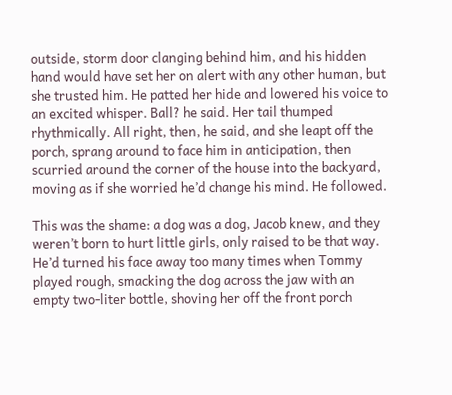outside, storm door clanging behind him, and his hidden hand would have set her on alert with any other human, but she trusted him. He patted her hide and lowered his voice to an excited whisper. Ball? he said. Her tail thumped rhythmically. All right, then, he said, and she leapt off the porch, sprang around to face him in anticipation, then scurried around the corner of the house into the backyard, moving as if she worried he’d change his mind. He followed.

This was the shame: a dog was a dog, Jacob knew, and they weren’t born to hurt little girls, only raised to be that way. He’d turned his face away too many times when Tommy played rough, smacking the dog across the jaw with an empty two-liter bottle, shoving her off the front porch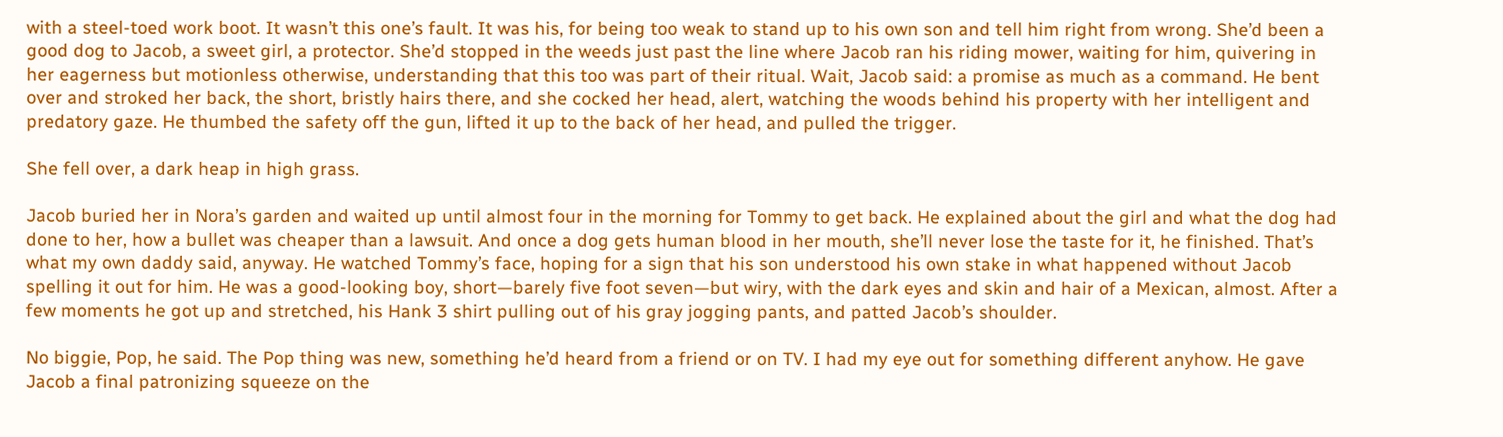with a steel-toed work boot. It wasn’t this one’s fault. It was his, for being too weak to stand up to his own son and tell him right from wrong. She’d been a good dog to Jacob, a sweet girl, a protector. She’d stopped in the weeds just past the line where Jacob ran his riding mower, waiting for him, quivering in her eagerness but motionless otherwise, understanding that this too was part of their ritual. Wait, Jacob said: a promise as much as a command. He bent over and stroked her back, the short, bristly hairs there, and she cocked her head, alert, watching the woods behind his property with her intelligent and predatory gaze. He thumbed the safety off the gun, lifted it up to the back of her head, and pulled the trigger.

She fell over, a dark heap in high grass.

Jacob buried her in Nora’s garden and waited up until almost four in the morning for Tommy to get back. He explained about the girl and what the dog had done to her, how a bullet was cheaper than a lawsuit. And once a dog gets human blood in her mouth, she’ll never lose the taste for it, he finished. That’s what my own daddy said, anyway. He watched Tommy’s face, hoping for a sign that his son understood his own stake in what happened without Jacob spelling it out for him. He was a good-looking boy, short—barely five foot seven—but wiry, with the dark eyes and skin and hair of a Mexican, almost. After a few moments he got up and stretched, his Hank 3 shirt pulling out of his gray jogging pants, and patted Jacob’s shoulder.

No biggie, Pop, he said. The Pop thing was new, something he’d heard from a friend or on TV. I had my eye out for something different anyhow. He gave Jacob a final patronizing squeeze on the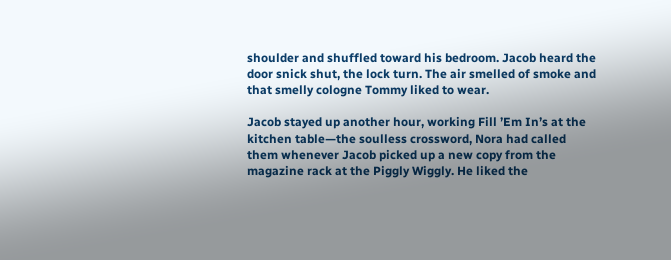shoulder and shuffled toward his bedroom. Jacob heard the door snick shut, the lock turn. The air smelled of smoke and that smelly cologne Tommy liked to wear.

Jacob stayed up another hour, working Fill ’Em In’s at the kitchen table—the soulless crossword, Nora had called them whenever Jacob picked up a new copy from the magazine rack at the Piggly Wiggly. He liked the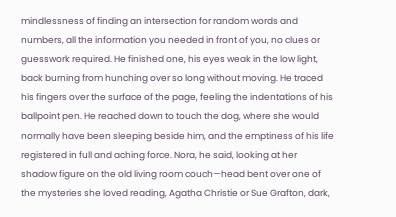mindlessness of finding an intersection for random words and numbers, all the information you needed in front of you, no clues or guesswork required. He finished one, his eyes weak in the low light, back burning from hunching over so long without moving. He traced his fingers over the surface of the page, feeling the indentations of his ballpoint pen. He reached down to touch the dog, where she would normally have been sleeping beside him, and the emptiness of his life registered in full and aching force. Nora, he said, looking at her shadow figure on the old living room couch—head bent over one of the mysteries she loved reading, Agatha Christie or Sue Grafton, dark,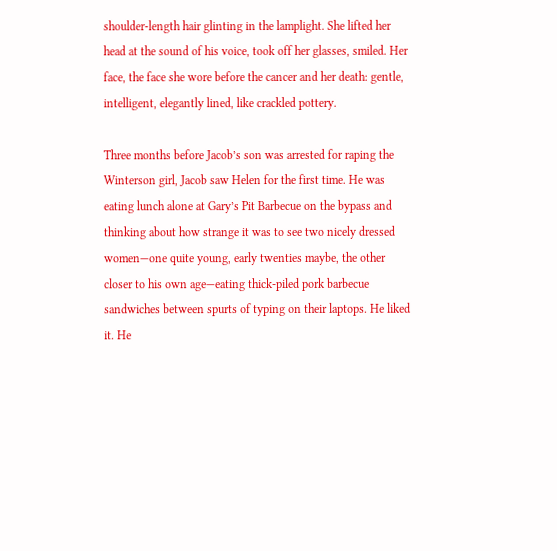shoulder-length hair glinting in the lamplight. She lifted her head at the sound of his voice, took off her glasses, smiled. Her face, the face she wore before the cancer and her death: gentle, intelligent, elegantly lined, like crackled pottery.

Three months before Jacob’s son was arrested for raping the Winterson girl, Jacob saw Helen for the first time. He was eating lunch alone at Gary’s Pit Barbecue on the bypass and thinking about how strange it was to see two nicely dressed women—one quite young, early twenties maybe, the other closer to his own age—eating thick-piled pork barbecue sandwiches between spurts of typing on their laptops. He liked it. He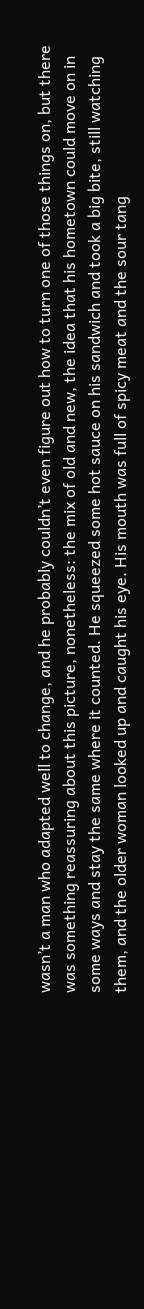wasn’t a man who adapted well to change, and he probably couldn’t even figure out how to turn one of those things on, but there was something reassuring about this picture, nonetheless: the mix of old and new, the idea that his hometown could move on in some ways and stay the same where it counted. He squeezed some hot sauce on his sandwich and took a big bite, still watching them, and the older woman looked up and caught his eye. His mouth was full of spicy meat and the sour tang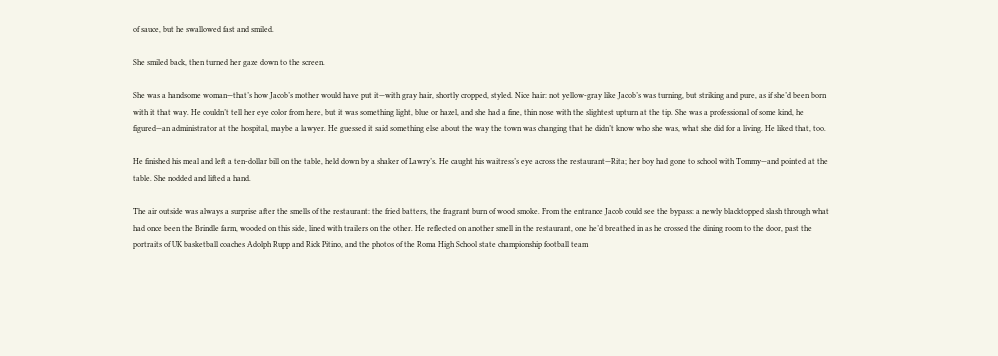of sauce, but he swallowed fast and smiled.

She smiled back, then turned her gaze down to the screen.

She was a handsome woman—that’s how Jacob’s mother would have put it—with gray hair, shortly cropped, styled. Nice hair: not yellow-gray like Jacob’s was turning, but striking and pure, as if she’d been born with it that way. He couldn’t tell her eye color from here, but it was something light, blue or hazel, and she had a fine, thin nose with the slightest upturn at the tip. She was a professional of some kind, he figured—an administrator at the hospital, maybe a lawyer. He guessed it said something else about the way the town was changing that he didn’t know who she was, what she did for a living. He liked that, too.

He finished his meal and left a ten-dollar bill on the table, held down by a shaker of Lawry’s. He caught his waitress’s eye across the restaurant—Rita; her boy had gone to school with Tommy—and pointed at the table. She nodded and lifted a hand.

The air outside was always a surprise after the smells of the restaurant: the fried batters, the fragrant burn of wood smoke. From the entrance Jacob could see the bypass: a newly blacktopped slash through what had once been the Brindle farm, wooded on this side, lined with trailers on the other. He reflected on another smell in the restaurant, one he’d breathed in as he crossed the dining room to the door, past the portraits of UK basketball coaches Adolph Rupp and Rick Pitino, and the photos of the Roma High School state championship football team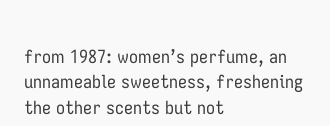from 1987: women’s perfume, an unnameable sweetness, freshening the other scents but not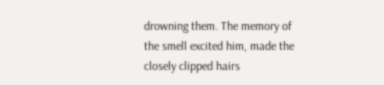drowning them. The memory of the smell excited him, made the closely clipped hairs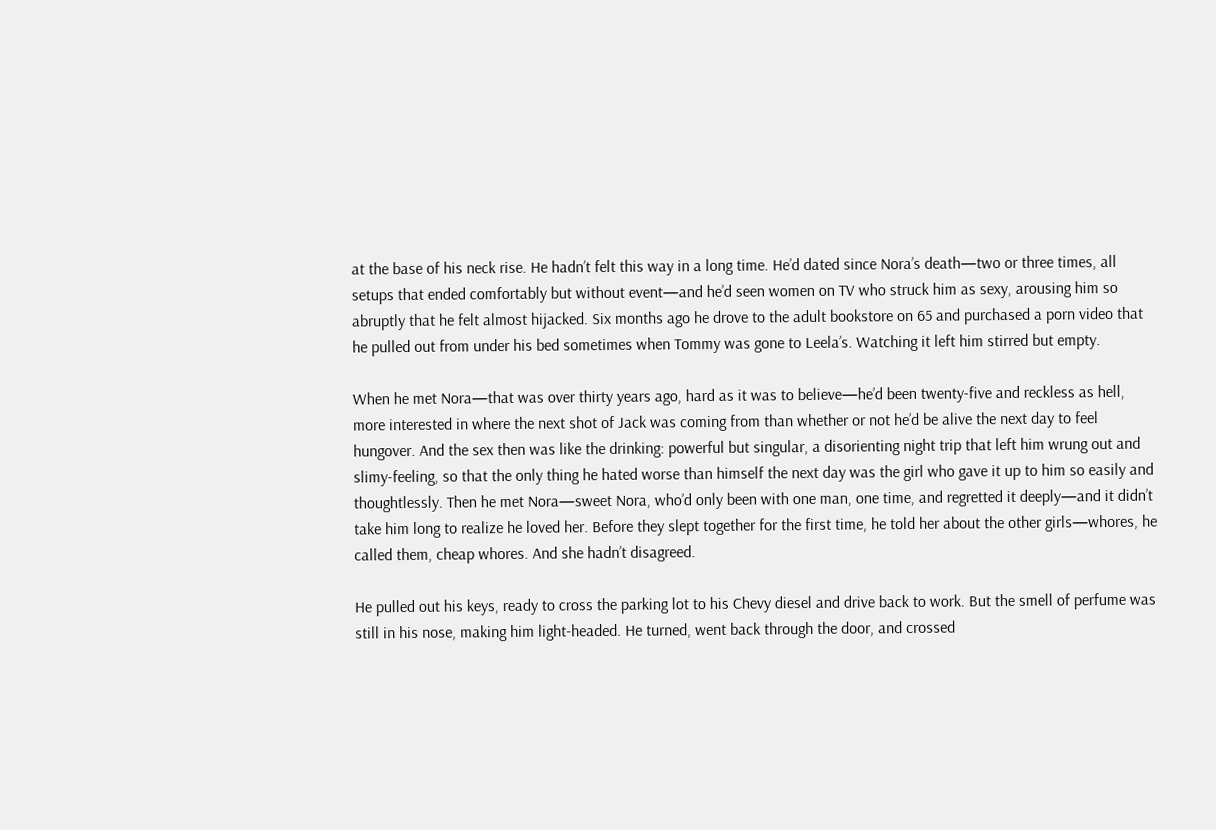at the base of his neck rise. He hadn’t felt this way in a long time. He’d dated since Nora’s death—two or three times, all setups that ended comfortably but without event—and he’d seen women on TV who struck him as sexy, arousing him so abruptly that he felt almost hijacked. Six months ago he drove to the adult bookstore on 65 and purchased a porn video that he pulled out from under his bed sometimes when Tommy was gone to Leela’s. Watching it left him stirred but empty.

When he met Nora—that was over thirty years ago, hard as it was to believe—he’d been twenty-five and reckless as hell, more interested in where the next shot of Jack was coming from than whether or not he’d be alive the next day to feel hungover. And the sex then was like the drinking: powerful but singular, a disorienting night trip that left him wrung out and slimy-feeling, so that the only thing he hated worse than himself the next day was the girl who gave it up to him so easily and thoughtlessly. Then he met Nora—sweet Nora, who’d only been with one man, one time, and regretted it deeply—and it didn’t take him long to realize he loved her. Before they slept together for the first time, he told her about the other girls—whores, he called them, cheap whores. And she hadn’t disagreed.

He pulled out his keys, ready to cross the parking lot to his Chevy diesel and drive back to work. But the smell of perfume was still in his nose, making him light-headed. He turned, went back through the door, and crossed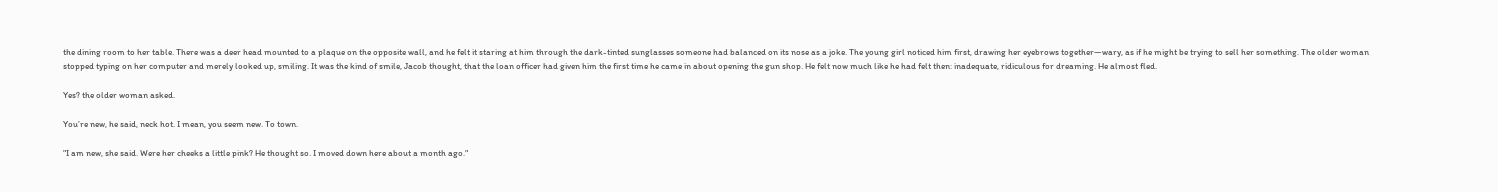the dining room to her table. There was a deer head mounted to a plaque on the opposite wall, and he felt it staring at him through the dark-tinted sunglasses someone had balanced on its nose as a joke. The young girl noticed him first, drawing her eyebrows together—wary, as if he might be trying to sell her something. The older woman stopped typing on her computer and merely looked up, smiling. It was the kind of smile, Jacob thought, that the loan officer had given him the first time he came in about opening the gun shop. He felt now much like he had felt then: inadequate, ridiculous for dreaming. He almost fled.

Yes? the older woman asked.

You’re new, he said, neck hot. I mean, you seem new. To town.

"I am new, she said. Were her cheeks a little pink? He thought so. I moved down here about a month ago."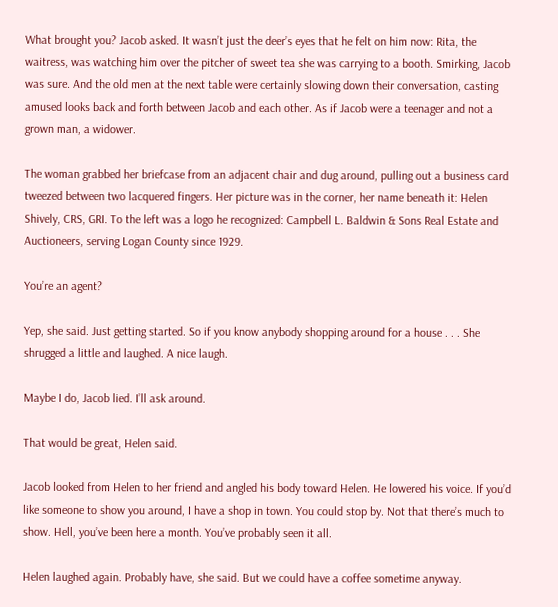What brought you? Jacob asked. It wasn’t just the deer’s eyes that he felt on him now: Rita, the waitress, was watching him over the pitcher of sweet tea she was carrying to a booth. Smirking, Jacob was sure. And the old men at the next table were certainly slowing down their conversation, casting amused looks back and forth between Jacob and each other. As if Jacob were a teenager and not a grown man, a widower.

The woman grabbed her briefcase from an adjacent chair and dug around, pulling out a business card tweezed between two lacquered fingers. Her picture was in the corner, her name beneath it: Helen Shively, CRS, GRI. To the left was a logo he recognized: Campbell L. Baldwin & Sons Real Estate and Auctioneers, serving Logan County since 1929.

You’re an agent?

Yep, she said. Just getting started. So if you know anybody shopping around for a house . . . She shrugged a little and laughed. A nice laugh.

Maybe I do, Jacob lied. I’ll ask around.

That would be great, Helen said.

Jacob looked from Helen to her friend and angled his body toward Helen. He lowered his voice. If you’d like someone to show you around, I have a shop in town. You could stop by. Not that there’s much to show. Hell, you’ve been here a month. You’ve probably seen it all.

Helen laughed again. Probably have, she said. But we could have a coffee sometime anyway.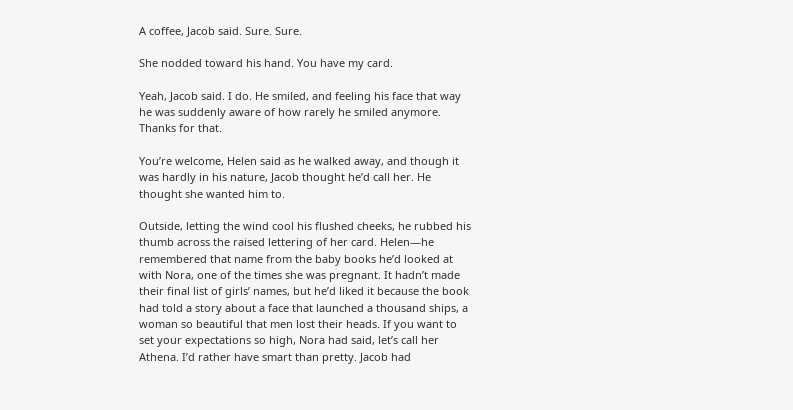A coffee, Jacob said. Sure. Sure.

She nodded toward his hand. You have my card.

Yeah, Jacob said. I do. He smiled, and feeling his face that way he was suddenly aware of how rarely he smiled anymore. Thanks for that.

You’re welcome, Helen said as he walked away, and though it was hardly in his nature, Jacob thought he’d call her. He thought she wanted him to.

Outside, letting the wind cool his flushed cheeks, he rubbed his thumb across the raised lettering of her card. Helen—he remembered that name from the baby books he’d looked at with Nora, one of the times she was pregnant. It hadn’t made their final list of girls’ names, but he’d liked it because the book had told a story about a face that launched a thousand ships, a woman so beautiful that men lost their heads. If you want to set your expectations so high, Nora had said, let’s call her Athena. I’d rather have smart than pretty. Jacob had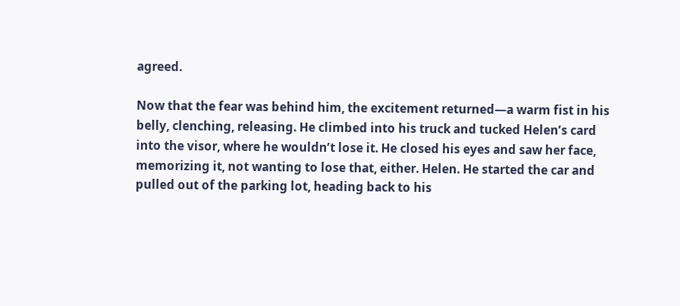agreed.

Now that the fear was behind him, the excitement returned—a warm fist in his belly, clenching, releasing. He climbed into his truck and tucked Helen’s card into the visor, where he wouldn’t lose it. He closed his eyes and saw her face, memorizing it, not wanting to lose that, either. Helen. He started the car and pulled out of the parking lot, heading back to his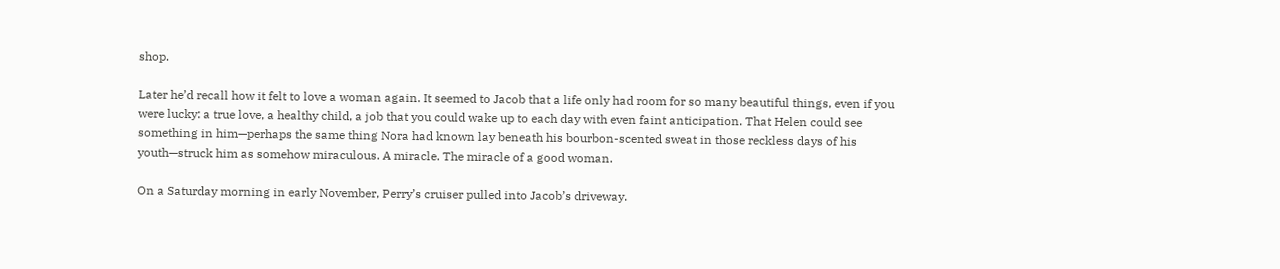shop.

Later he’d recall how it felt to love a woman again. It seemed to Jacob that a life only had room for so many beautiful things, even if you were lucky: a true love, a healthy child, a job that you could wake up to each day with even faint anticipation. That Helen could see something in him—perhaps the same thing Nora had known lay beneath his bourbon-scented sweat in those reckless days of his youth—struck him as somehow miraculous. A miracle. The miracle of a good woman.

On a Saturday morning in early November, Perry’s cruiser pulled into Jacob’s driveway.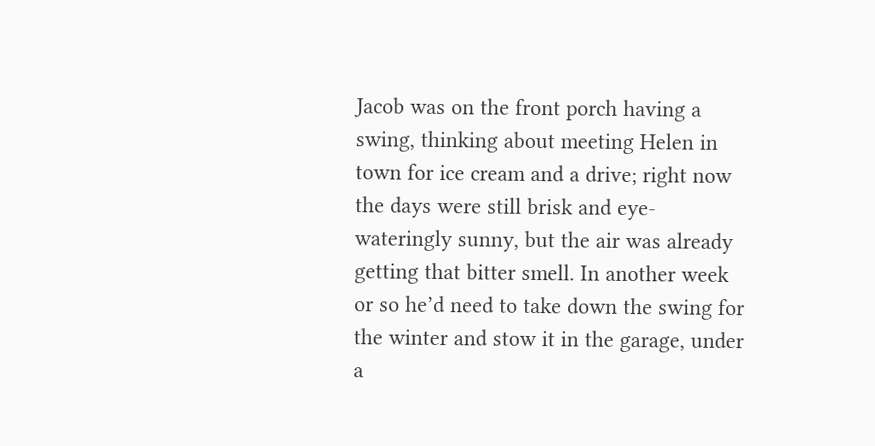Jacob was on the front porch having a swing, thinking about meeting Helen in town for ice cream and a drive; right now the days were still brisk and eye-wateringly sunny, but the air was already getting that bitter smell. In another week or so he’d need to take down the swing for the winter and stow it in the garage, under a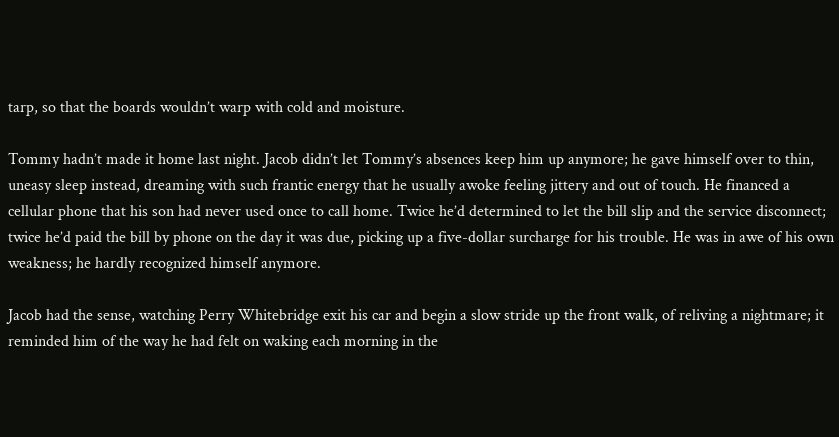tarp, so that the boards wouldn’t warp with cold and moisture.

Tommy hadn’t made it home last night. Jacob didn’t let Tommy’s absences keep him up anymore; he gave himself over to thin, uneasy sleep instead, dreaming with such frantic energy that he usually awoke feeling jittery and out of touch. He financed a cellular phone that his son had never used once to call home. Twice he’d determined to let the bill slip and the service disconnect; twice he’d paid the bill by phone on the day it was due, picking up a five-dollar surcharge for his trouble. He was in awe of his own weakness; he hardly recognized himself anymore.

Jacob had the sense, watching Perry Whitebridge exit his car and begin a slow stride up the front walk, of reliving a nightmare; it reminded him of the way he had felt on waking each morning in the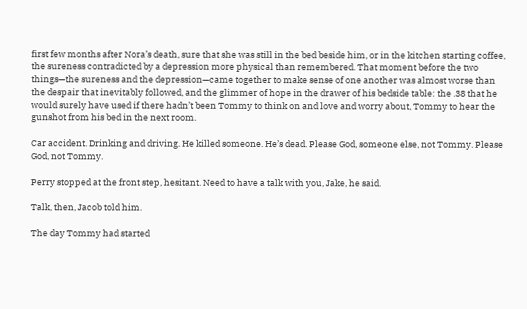first few months after Nora’s death, sure that she was still in the bed beside him, or in the kitchen starting coffee, the sureness contradicted by a depression more physical than remembered. That moment before the two things—the sureness and the depression—came together to make sense of one another was almost worse than the despair that inevitably followed, and the glimmer of hope in the drawer of his bedside table: the .38 that he would surely have used if there hadn’t been Tommy to think on and love and worry about, Tommy to hear the gunshot from his bed in the next room.

Car accident. Drinking and driving. He killed someone. He’s dead. Please God, someone else, not Tommy. Please God, not Tommy.

Perry stopped at the front step, hesitant. Need to have a talk with you, Jake, he said.

Talk, then, Jacob told him.

The day Tommy had started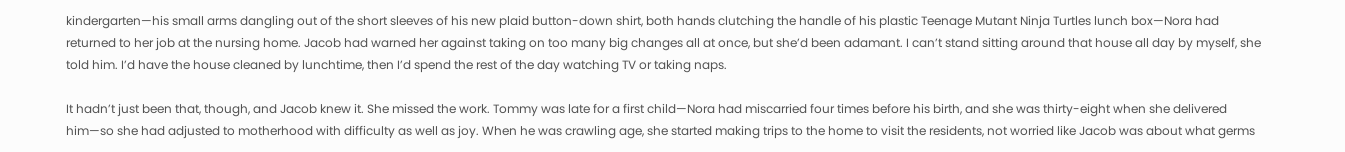kindergarten—his small arms dangling out of the short sleeves of his new plaid button-down shirt, both hands clutching the handle of his plastic Teenage Mutant Ninja Turtles lunch box—Nora had returned to her job at the nursing home. Jacob had warned her against taking on too many big changes all at once, but she’d been adamant. I can’t stand sitting around that house all day by myself, she told him. I’d have the house cleaned by lunchtime, then I’d spend the rest of the day watching TV or taking naps.

It hadn’t just been that, though, and Jacob knew it. She missed the work. Tommy was late for a first child—Nora had miscarried four times before his birth, and she was thirty-eight when she delivered him—so she had adjusted to motherhood with difficulty as well as joy. When he was crawling age, she started making trips to the home to visit the residents, not worried like Jacob was about what germs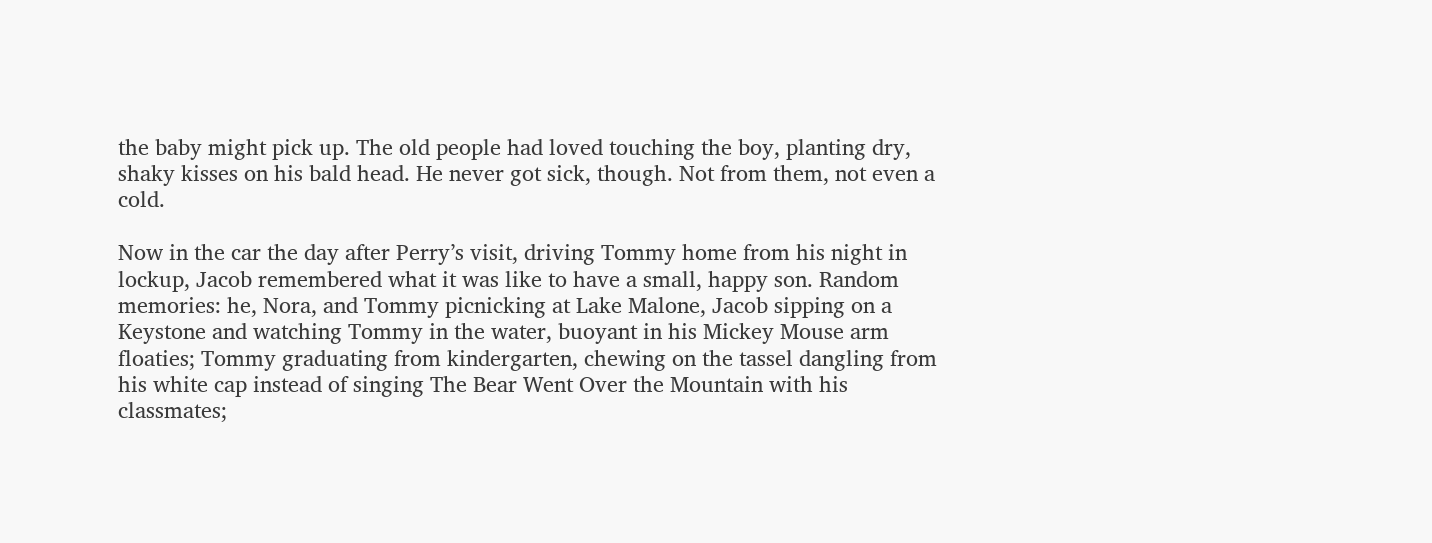the baby might pick up. The old people had loved touching the boy, planting dry, shaky kisses on his bald head. He never got sick, though. Not from them, not even a cold.

Now in the car the day after Perry’s visit, driving Tommy home from his night in lockup, Jacob remembered what it was like to have a small, happy son. Random memories: he, Nora, and Tommy picnicking at Lake Malone, Jacob sipping on a Keystone and watching Tommy in the water, buoyant in his Mickey Mouse arm floaties; Tommy graduating from kindergarten, chewing on the tassel dangling from his white cap instead of singing The Bear Went Over the Mountain with his classmates;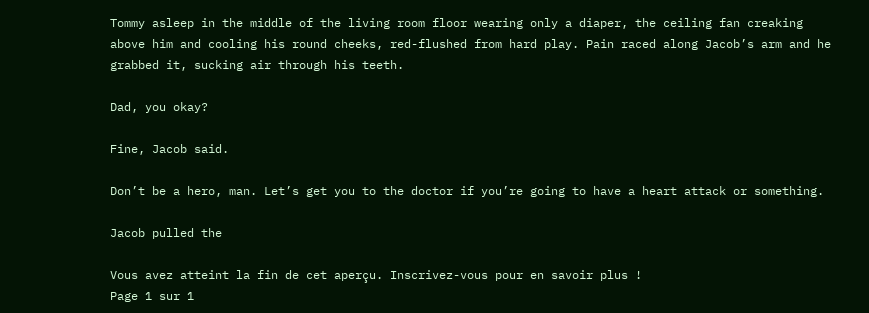Tommy asleep in the middle of the living room floor wearing only a diaper, the ceiling fan creaking above him and cooling his round cheeks, red-flushed from hard play. Pain raced along Jacob’s arm and he grabbed it, sucking air through his teeth.

Dad, you okay?

Fine, Jacob said.

Don’t be a hero, man. Let’s get you to the doctor if you’re going to have a heart attack or something.

Jacob pulled the

Vous avez atteint la fin de cet aperçu. Inscrivez-vous pour en savoir plus !
Page 1 sur 1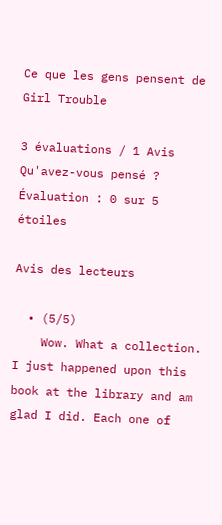Ce que les gens pensent de Girl Trouble

3 évaluations / 1 Avis
Qu'avez-vous pensé ?
Évaluation : 0 sur 5 étoiles

Avis des lecteurs

  • (5/5)
    Wow. What a collection. I just happened upon this book at the library and am glad I did. Each one of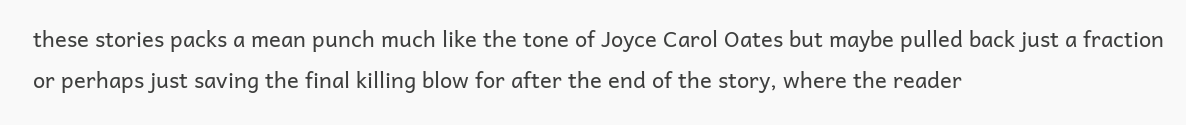these stories packs a mean punch much like the tone of Joyce Carol Oates but maybe pulled back just a fraction or perhaps just saving the final killing blow for after the end of the story, where the reader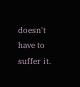doesn't have to suffer it.